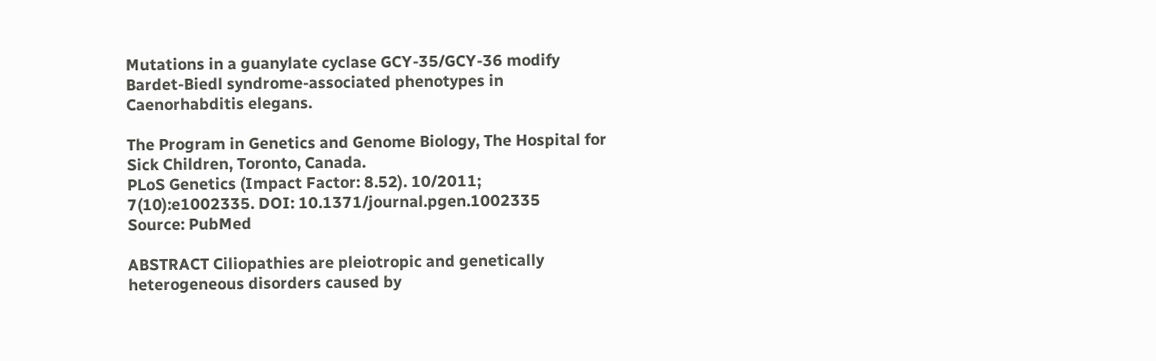Mutations in a guanylate cyclase GCY-35/GCY-36 modify Bardet-Biedl syndrome-associated phenotypes in Caenorhabditis elegans.

The Program in Genetics and Genome Biology, The Hospital for Sick Children, Toronto, Canada.
PLoS Genetics (Impact Factor: 8.52). 10/2011; 7(10):e1002335. DOI: 10.1371/journal.pgen.1002335
Source: PubMed

ABSTRACT Ciliopathies are pleiotropic and genetically heterogeneous disorders caused by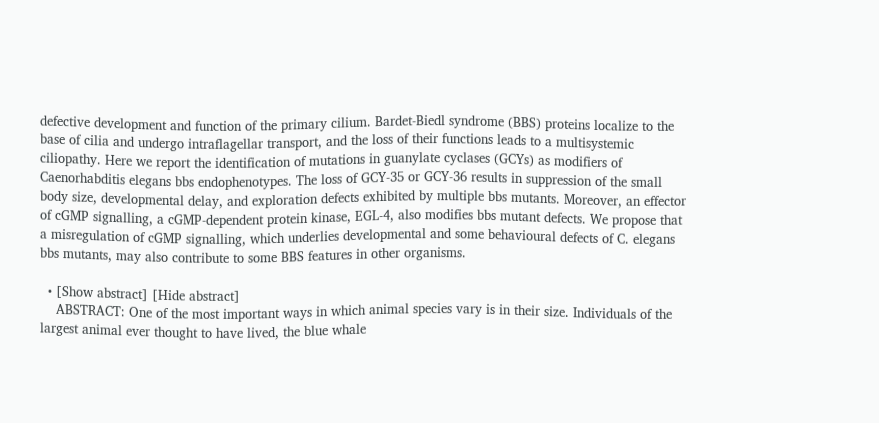defective development and function of the primary cilium. Bardet-Biedl syndrome (BBS) proteins localize to the base of cilia and undergo intraflagellar transport, and the loss of their functions leads to a multisystemic ciliopathy. Here we report the identification of mutations in guanylate cyclases (GCYs) as modifiers of Caenorhabditis elegans bbs endophenotypes. The loss of GCY-35 or GCY-36 results in suppression of the small body size, developmental delay, and exploration defects exhibited by multiple bbs mutants. Moreover, an effector of cGMP signalling, a cGMP-dependent protein kinase, EGL-4, also modifies bbs mutant defects. We propose that a misregulation of cGMP signalling, which underlies developmental and some behavioural defects of C. elegans bbs mutants, may also contribute to some BBS features in other organisms.

  • [Show abstract] [Hide abstract]
    ABSTRACT: One of the most important ways in which animal species vary is in their size. Individuals of the largest animal ever thought to have lived, the blue whale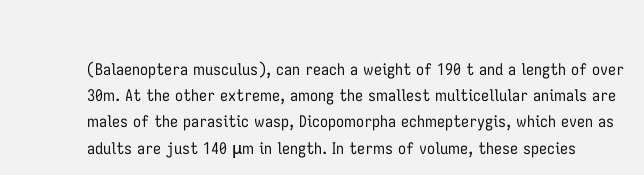(Balaenoptera musculus), can reach a weight of 190 t and a length of over 30m. At the other extreme, among the smallest multicellular animals are males of the parasitic wasp, Dicopomorpha echmepterygis, which even as adults are just 140 μm in length. In terms of volume, these species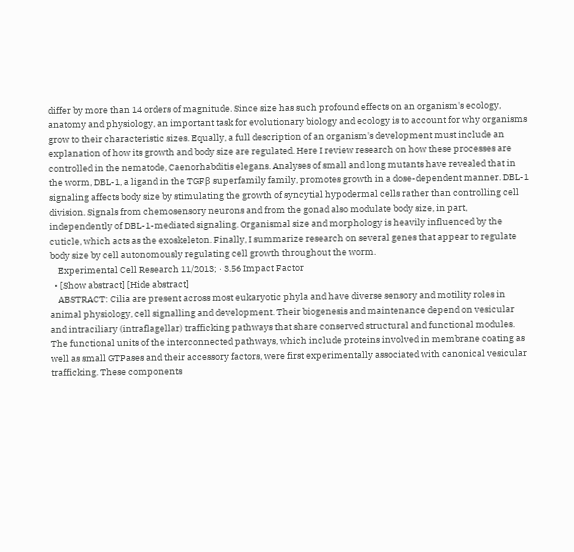differ by more than 14 orders of magnitude. Since size has such profound effects on an organism's ecology, anatomy and physiology, an important task for evolutionary biology and ecology is to account for why organisms grow to their characteristic sizes. Equally, a full description of an organism's development must include an explanation of how its growth and body size are regulated. Here I review research on how these processes are controlled in the nematode, Caenorhabditis elegans. Analyses of small and long mutants have revealed that in the worm, DBL-1, a ligand in the TGFβ superfamily family, promotes growth in a dose-dependent manner. DBL-1 signaling affects body size by stimulating the growth of syncytial hypodermal cells rather than controlling cell division. Signals from chemosensory neurons and from the gonad also modulate body size, in part, independently of DBL-1-mediated signaling. Organismal size and morphology is heavily influenced by the cuticle, which acts as the exoskeleton. Finally, I summarize research on several genes that appear to regulate body size by cell autonomously regulating cell growth throughout the worm.
    Experimental Cell Research 11/2013; · 3.56 Impact Factor
  • [Show abstract] [Hide abstract]
    ABSTRACT: Cilia are present across most eukaryotic phyla and have diverse sensory and motility roles in animal physiology, cell signalling and development. Their biogenesis and maintenance depend on vesicular and intraciliary (intraflagellar) trafficking pathways that share conserved structural and functional modules. The functional units of the interconnected pathways, which include proteins involved in membrane coating as well as small GTPases and their accessory factors, were first experimentally associated with canonical vesicular trafficking. These components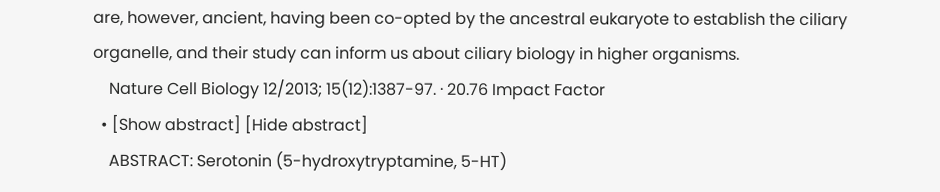are, however, ancient, having been co-opted by the ancestral eukaryote to establish the ciliary organelle, and their study can inform us about ciliary biology in higher organisms.
    Nature Cell Biology 12/2013; 15(12):1387-97. · 20.76 Impact Factor
  • [Show abstract] [Hide abstract]
    ABSTRACT: Serotonin (5-hydroxytryptamine, 5-HT)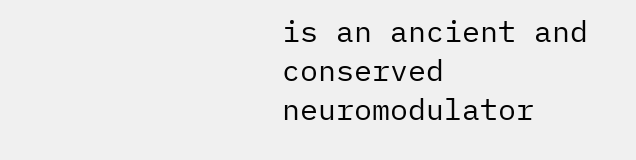is an ancient and conserved neuromodulator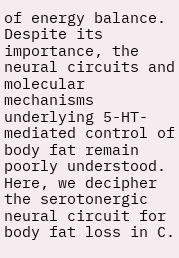of energy balance. Despite its importance, the neural circuits and molecular mechanisms underlying 5-HT-mediated control of body fat remain poorly understood. Here, we decipher the serotonergic neural circuit for body fat loss in C.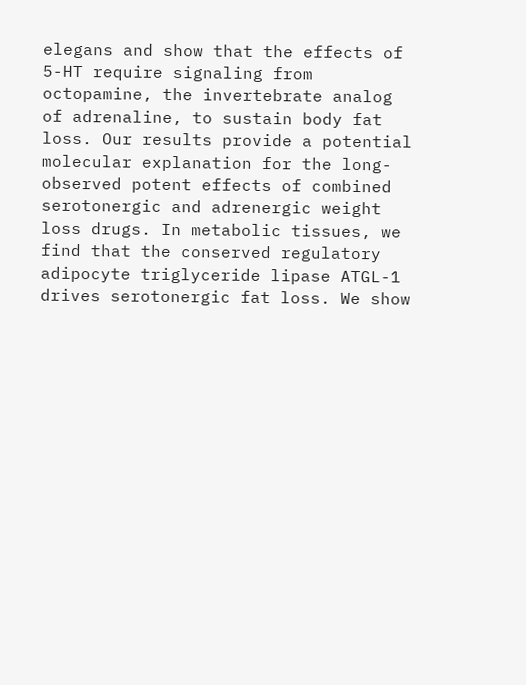elegans and show that the effects of 5-HT require signaling from octopamine, the invertebrate analog of adrenaline, to sustain body fat loss. Our results provide a potential molecular explanation for the long-observed potent effects of combined serotonergic and adrenergic weight loss drugs. In metabolic tissues, we find that the conserved regulatory adipocyte triglyceride lipase ATGL-1 drives serotonergic fat loss. We show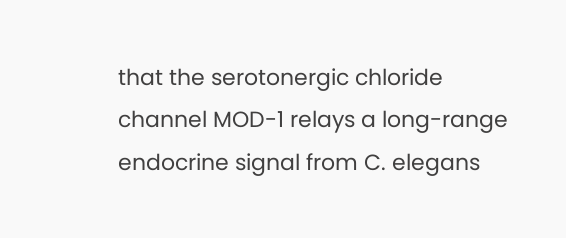that the serotonergic chloride channel MOD-1 relays a long-range endocrine signal from C. elegans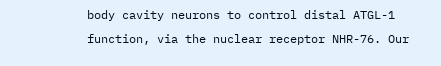body cavity neurons to control distal ATGL-1 function, via the nuclear receptor NHR-76. Our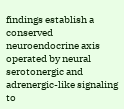findings establish a conserved neuroendocrine axis operated by neural serotonergic and adrenergic-like signaling to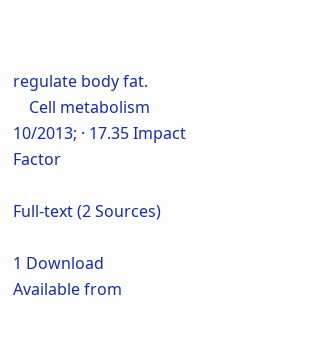regulate body fat.
    Cell metabolism 10/2013; · 17.35 Impact Factor

Full-text (2 Sources)

1 Download
Available from